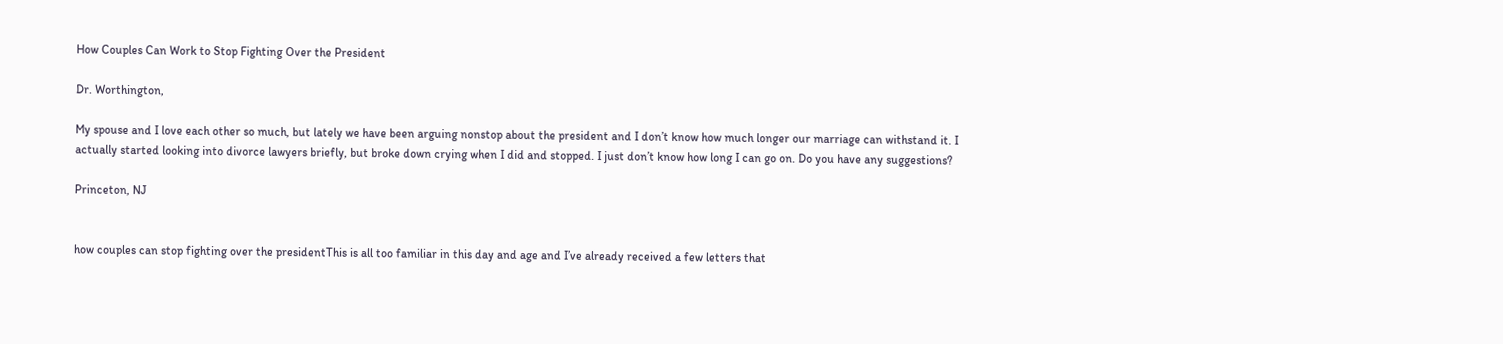How Couples Can Work to Stop Fighting Over the President

Dr. Worthington,

My spouse and I love each other so much, but lately we have been arguing nonstop about the president and I don’t know how much longer our marriage can withstand it. I actually started looking into divorce lawyers briefly, but broke down crying when I did and stopped. I just don’t know how long I can go on. Do you have any suggestions?

Princeton, NJ


how couples can stop fighting over the presidentThis is all too familiar in this day and age and I’ve already received a few letters that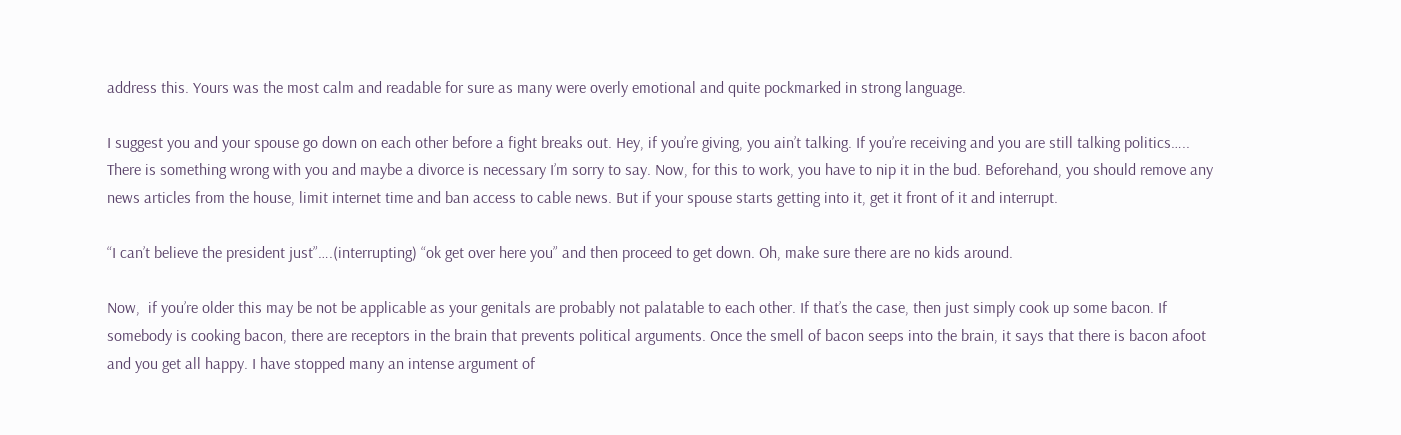address this. Yours was the most calm and readable for sure as many were overly emotional and quite pockmarked in strong language.

I suggest you and your spouse go down on each other before a fight breaks out. Hey, if you’re giving, you ain’t talking. If you’re receiving and you are still talking politics….. There is something wrong with you and maybe a divorce is necessary I’m sorry to say. Now, for this to work, you have to nip it in the bud. Beforehand, you should remove any news articles from the house, limit internet time and ban access to cable news. But if your spouse starts getting into it, get it front of it and interrupt.

“I can’t believe the president just”….(interrupting) “ok get over here you” and then proceed to get down. Oh, make sure there are no kids around.

Now,  if you’re older this may be not be applicable as your genitals are probably not palatable to each other. If that’s the case, then just simply cook up some bacon. If somebody is cooking bacon, there are receptors in the brain that prevents political arguments. Once the smell of bacon seeps into the brain, it says that there is bacon afoot and you get all happy. I have stopped many an intense argument of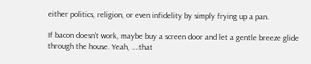either politics, religion, or even infidelity by simply frying up a pan.

If bacon doesn’t work, maybe buy a screen door and let a gentle breeze glide through the house. Yeah, ….that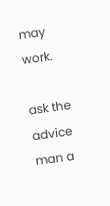may work.

ask the advice man a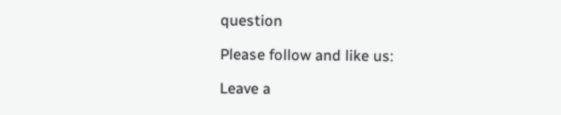question

Please follow and like us:

Leave a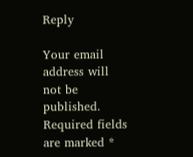Reply

Your email address will not be published. Required fields are marked *